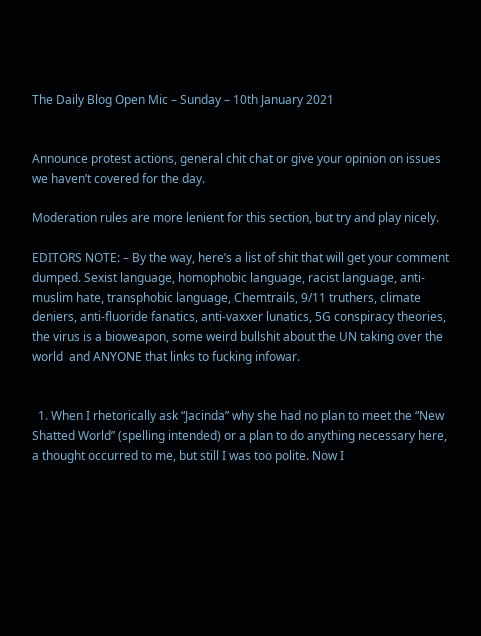The Daily Blog Open Mic – Sunday – 10th January 2021


Announce protest actions, general chit chat or give your opinion on issues we haven’t covered for the day.

Moderation rules are more lenient for this section, but try and play nicely.

EDITORS NOTE: – By the way, here’s a list of shit that will get your comment dumped. Sexist language, homophobic language, racist language, anti-muslim hate, transphobic language, Chemtrails, 9/11 truthers, climate deniers, anti-fluoride fanatics, anti-vaxxer lunatics, 5G conspiracy theories, the virus is a bioweapon, some weird bullshit about the UN taking over the world  and ANYONE that links to fucking infowar.


  1. When I rhetorically ask “Jacinda” why she had no plan to meet the “New Shatted World” (spelling intended) or a plan to do anything necessary here, a thought occurred to me, but still I was too polite. Now I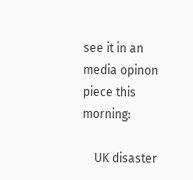see it in an media opinon piece this morning:

    UK disaster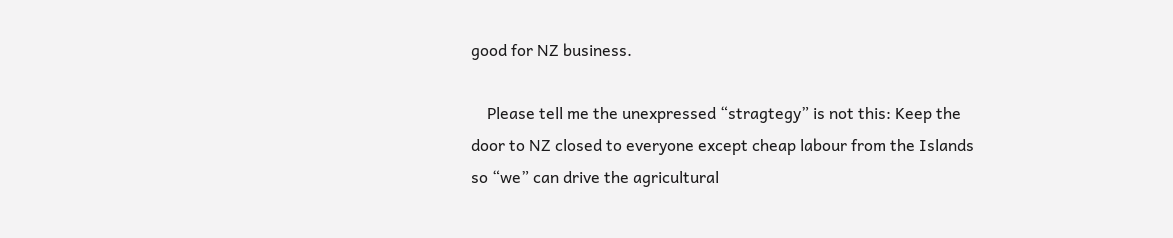good for NZ business.

    Please tell me the unexpressed “stragtegy” is not this: Keep the door to NZ closed to everyone except cheap labour from the Islands so “we” can drive the agricultural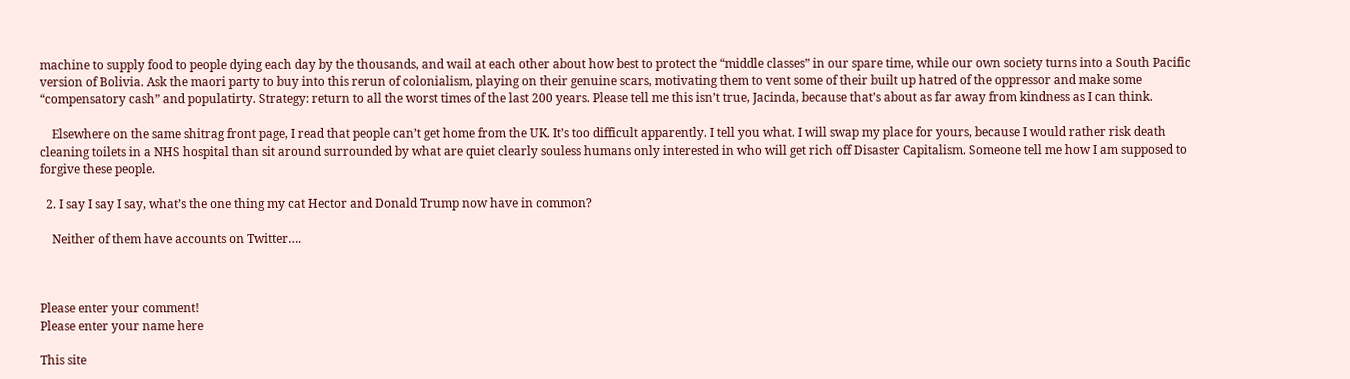machine to supply food to people dying each day by the thousands, and wail at each other about how best to protect the “middle classes” in our spare time, while our own society turns into a South Pacific version of Bolivia. Ask the maori party to buy into this rerun of colonialism, playing on their genuine scars, motivating them to vent some of their built up hatred of the oppressor and make some “compensatory cash” and populatirty. Strategy: return to all the worst times of the last 200 years. Please tell me this isn’t true, Jacinda, because that’s about as far away from kindness as I can think.

    Elsewhere on the same shitrag front page, I read that people can’t get home from the UK. It’s too difficult apparently. I tell you what. I will swap my place for yours, because I would rather risk death cleaning toilets in a NHS hospital than sit around surrounded by what are quiet clearly souless humans only interested in who will get rich off Disaster Capitalism. Someone tell me how I am supposed to forgive these people.

  2. I say I say I say, what’s the one thing my cat Hector and Donald Trump now have in common?

    Neither of them have accounts on Twitter….



Please enter your comment!
Please enter your name here

This site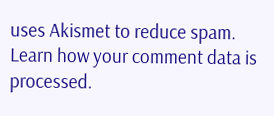uses Akismet to reduce spam. Learn how your comment data is processed.